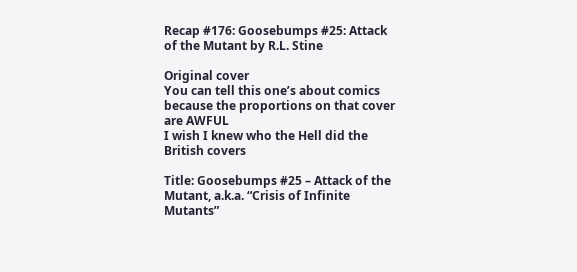Recap #176: Goosebumps #25: Attack of the Mutant by R.L. Stine

Original cover
You can tell this one’s about comics because the proportions on that cover are AWFUL
I wish I knew who the Hell did the British covers

Title: Goosebumps #25 – Attack of the Mutant, a.k.a. “Crisis of Infinite Mutants”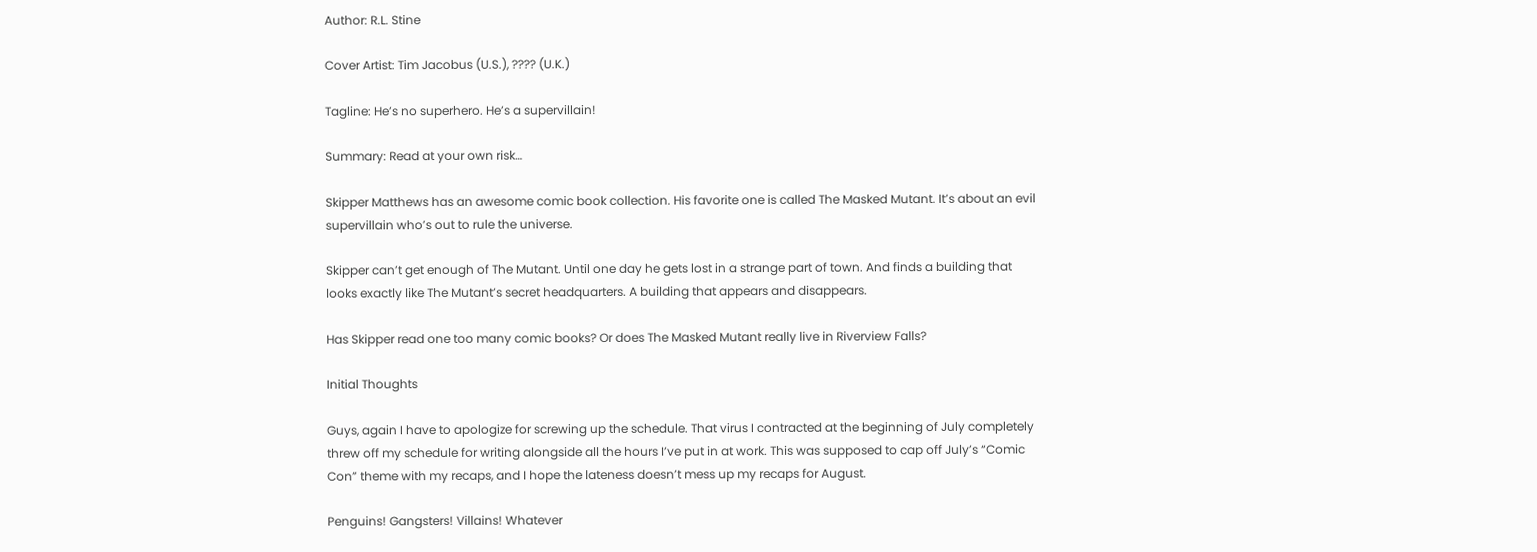Author: R.L. Stine

Cover Artist: Tim Jacobus (U.S.), ???? (U.K.)

Tagline: He’s no superhero. He’s a supervillain!

Summary: Read at your own risk…

Skipper Matthews has an awesome comic book collection. His favorite one is called The Masked Mutant. It’s about an evil supervillain who’s out to rule the universe.

Skipper can’t get enough of The Mutant. Until one day he gets lost in a strange part of town. And finds a building that looks exactly like The Mutant’s secret headquarters. A building that appears and disappears.

Has Skipper read one too many comic books? Or does The Masked Mutant really live in Riverview Falls?

Initial Thoughts

Guys, again I have to apologize for screwing up the schedule. That virus I contracted at the beginning of July completely threw off my schedule for writing alongside all the hours I’ve put in at work. This was supposed to cap off July’s “Comic Con” theme with my recaps, and I hope the lateness doesn’t mess up my recaps for August.

Penguins! Gangsters! Villains! Whatever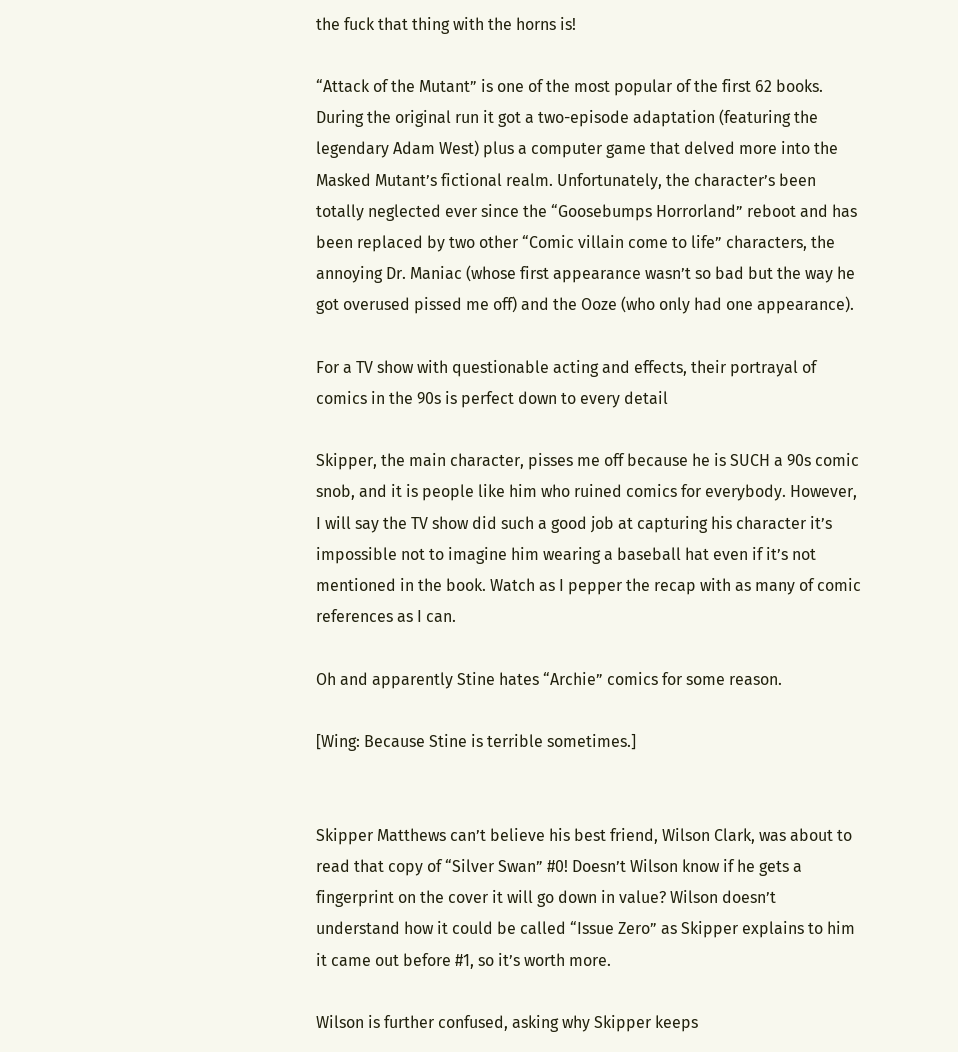the fuck that thing with the horns is!

“Attack of the Mutant” is one of the most popular of the first 62 books. During the original run it got a two-episode adaptation (featuring the legendary Adam West) plus a computer game that delved more into the Masked Mutant’s fictional realm. Unfortunately, the character’s been totally neglected ever since the “Goosebumps Horrorland” reboot and has been replaced by two other “Comic villain come to life” characters, the annoying Dr. Maniac (whose first appearance wasn’t so bad but the way he got overused pissed me off) and the Ooze (who only had one appearance).

For a TV show with questionable acting and effects, their portrayal of comics in the 90s is perfect down to every detail

Skipper, the main character, pisses me off because he is SUCH a 90s comic snob, and it is people like him who ruined comics for everybody. However, I will say the TV show did such a good job at capturing his character it’s impossible not to imagine him wearing a baseball hat even if it’s not mentioned in the book. Watch as I pepper the recap with as many of comic references as I can.

Oh and apparently Stine hates “Archie” comics for some reason.

[Wing: Because Stine is terrible sometimes.]


Skipper Matthews can’t believe his best friend, Wilson Clark, was about to read that copy of “Silver Swan” #0! Doesn’t Wilson know if he gets a fingerprint on the cover it will go down in value? Wilson doesn’t understand how it could be called “Issue Zero” as Skipper explains to him it came out before #1, so it’s worth more.

Wilson is further confused, asking why Skipper keeps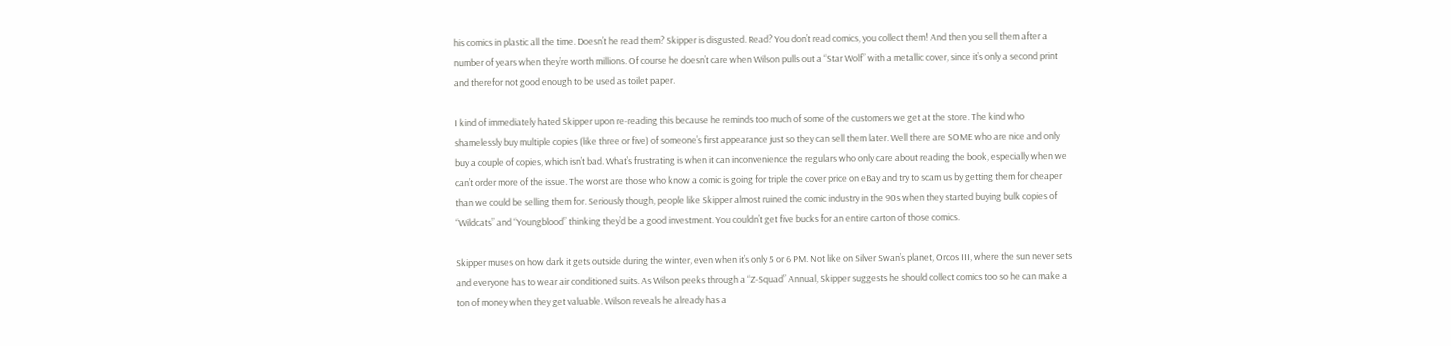his comics in plastic all the time. Doesn’t he read them? Skipper is disgusted. Read? You don’t read comics, you collect them! And then you sell them after a number of years when they’re worth millions. Of course he doesn’t care when Wilson pulls out a “Star Wolf” with a metallic cover, since it’s only a second print and therefor not good enough to be used as toilet paper.

I kind of immediately hated Skipper upon re-reading this because he reminds too much of some of the customers we get at the store. The kind who shamelessly buy multiple copies (like three or five) of someone’s first appearance just so they can sell them later. Well there are SOME who are nice and only buy a couple of copies, which isn’t bad. What’s frustrating is when it can inconvenience the regulars who only care about reading the book, especially when we can’t order more of the issue. The worst are those who know a comic is going for triple the cover price on eBay and try to scam us by getting them for cheaper than we could be selling them for. Seriously though, people like Skipper almost ruined the comic industry in the 90s when they started buying bulk copies of “Wildcats” and “Youngblood” thinking they’d be a good investment. You couldn’t get five bucks for an entire carton of those comics.

Skipper muses on how dark it gets outside during the winter, even when it’s only 5 or 6 PM. Not like on Silver Swan’s planet, Orcos III, where the sun never sets and everyone has to wear air conditioned suits. As Wilson peeks through a “Z-Squad” Annual, Skipper suggests he should collect comics too so he can make a ton of money when they get valuable. Wilson reveals he already has a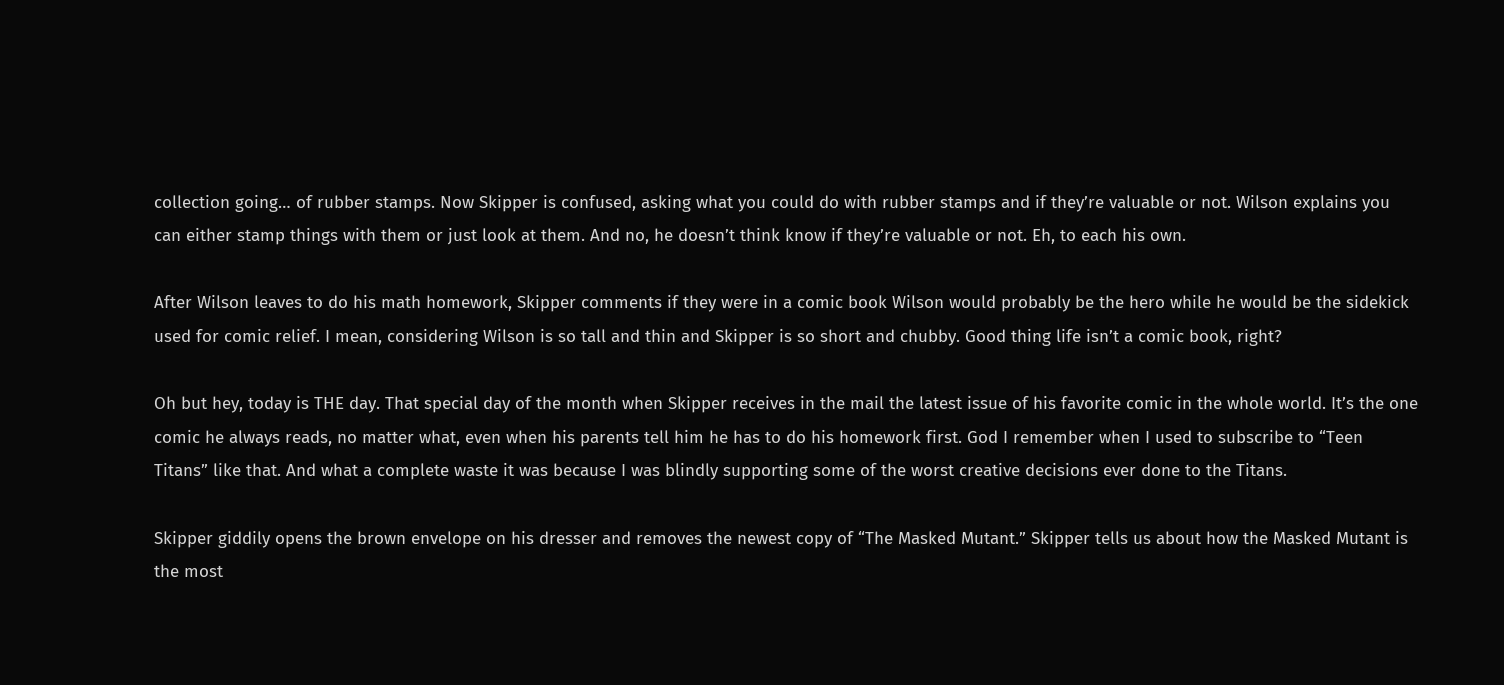collection going… of rubber stamps. Now Skipper is confused, asking what you could do with rubber stamps and if they’re valuable or not. Wilson explains you can either stamp things with them or just look at them. And no, he doesn’t think know if they’re valuable or not. Eh, to each his own.

After Wilson leaves to do his math homework, Skipper comments if they were in a comic book Wilson would probably be the hero while he would be the sidekick used for comic relief. I mean, considering Wilson is so tall and thin and Skipper is so short and chubby. Good thing life isn’t a comic book, right?

Oh but hey, today is THE day. That special day of the month when Skipper receives in the mail the latest issue of his favorite comic in the whole world. It’s the one comic he always reads, no matter what, even when his parents tell him he has to do his homework first. God I remember when I used to subscribe to “Teen Titans” like that. And what a complete waste it was because I was blindly supporting some of the worst creative decisions ever done to the Titans.

Skipper giddily opens the brown envelope on his dresser and removes the newest copy of “The Masked Mutant.” Skipper tells us about how the Masked Mutant is the most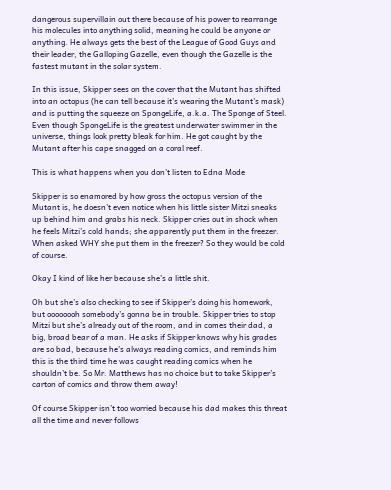dangerous supervillain out there because of his power to rearrange his molecules into anything solid, meaning he could be anyone or anything. He always gets the best of the League of Good Guys and their leader, the Galloping Gazelle, even though the Gazelle is the fastest mutant in the solar system.

In this issue, Skipper sees on the cover that the Mutant has shifted into an octopus (he can tell because it’s wearing the Mutant’s mask) and is putting the squeeze on SpongeLife, a.k.a. The Sponge of Steel. Even though SpongeLife is the greatest underwater swimmer in the universe, things look pretty bleak for him. He got caught by the Mutant after his cape snagged on a coral reef.

This is what happens when you don’t listen to Edna Mode

Skipper is so enamored by how gross the octopus version of the Mutant is, he doesn’t even notice when his little sister Mitzi sneaks up behind him and grabs his neck. Skipper cries out in shock when he feels Mitzi’s cold hands; she apparently put them in the freezer. When asked WHY she put them in the freezer? So they would be cold of course.

Okay I kind of like her because she’s a little shit.

Oh but she’s also checking to see if Skipper’s doing his homework, but oooooooh somebody’s gonna be in trouble. Skipper tries to stop Mitzi but she’s already out of the room, and in comes their dad, a big, broad bear of a man. He asks if Skipper knows why his grades are so bad, because he’s always reading comics, and reminds him this is the third time he was caught reading comics when he shouldn’t be. So Mr. Matthews has no choice but to take Skipper’s carton of comics and throw them away!

Of course Skipper isn’t too worried because his dad makes this threat all the time and never follows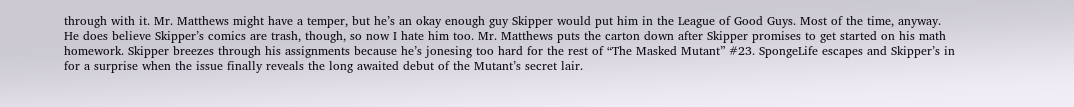through with it. Mr. Matthews might have a temper, but he’s an okay enough guy Skipper would put him in the League of Good Guys. Most of the time, anyway. He does believe Skipper’s comics are trash, though, so now I hate him too. Mr. Matthews puts the carton down after Skipper promises to get started on his math homework. Skipper breezes through his assignments because he’s jonesing too hard for the rest of “The Masked Mutant” #23. SpongeLife escapes and Skipper’s in for a surprise when the issue finally reveals the long awaited debut of the Mutant’s secret lair.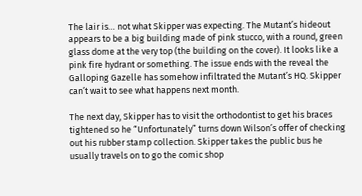The lair is… not what Skipper was expecting. The Mutant’s hideout appears to be a big building made of pink stucco, with a round, green glass dome at the very top (the building on the cover). It looks like a pink fire hydrant or something. The issue ends with the reveal the Galloping Gazelle has somehow infiltrated the Mutant’s HQ. Skipper can’t wait to see what happens next month.

The next day, Skipper has to visit the orthodontist to get his braces tightened so he “Unfortunately” turns down Wilson’s offer of checking out his rubber stamp collection. Skipper takes the public bus he usually travels on to go the comic shop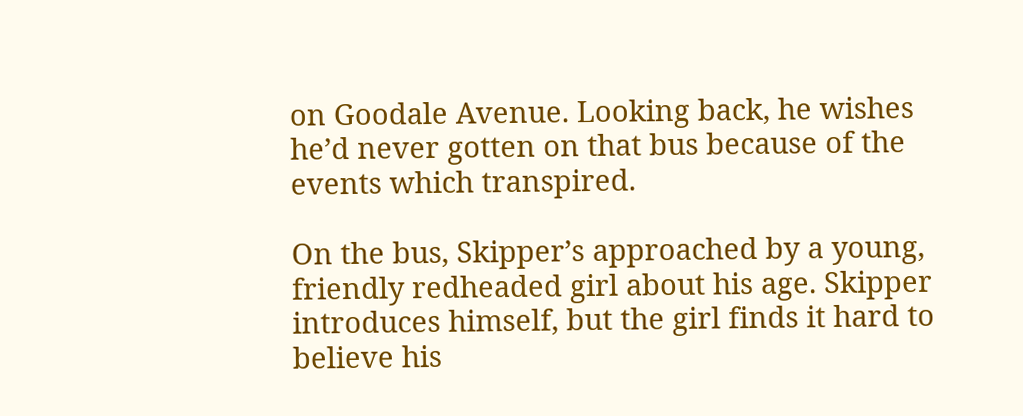on Goodale Avenue. Looking back, he wishes he’d never gotten on that bus because of the events which transpired.

On the bus, Skipper’s approached by a young, friendly redheaded girl about his age. Skipper introduces himself, but the girl finds it hard to believe his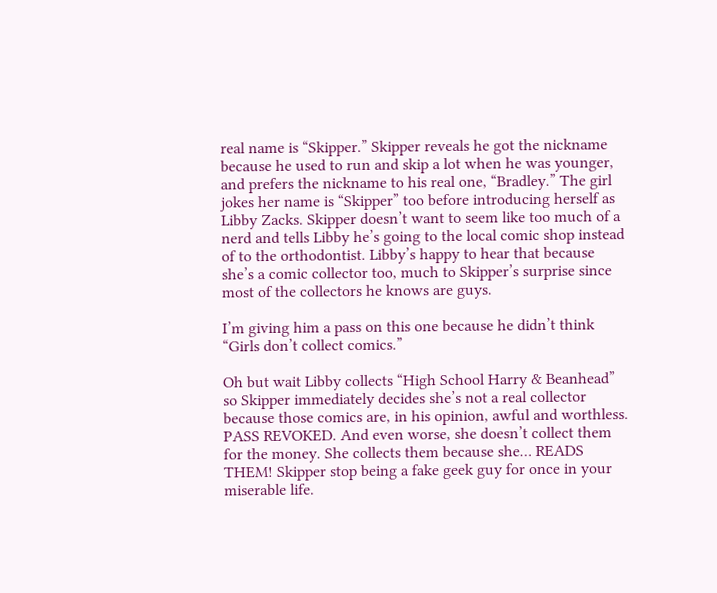real name is “Skipper.” Skipper reveals he got the nickname because he used to run and skip a lot when he was younger, and prefers the nickname to his real one, “Bradley.” The girl jokes her name is “Skipper” too before introducing herself as Libby Zacks. Skipper doesn’t want to seem like too much of a nerd and tells Libby he’s going to the local comic shop instead of to the orthodontist. Libby’s happy to hear that because she’s a comic collector too, much to Skipper’s surprise since most of the collectors he knows are guys.

I’m giving him a pass on this one because he didn’t think “Girls don’t collect comics.”

Oh but wait Libby collects “High School Harry & Beanhead” so Skipper immediately decides she’s not a real collector because those comics are, in his opinion, awful and worthless. PASS REVOKED. And even worse, she doesn’t collect them for the money. She collects them because she… READS THEM! Skipper stop being a fake geek guy for once in your miserable life.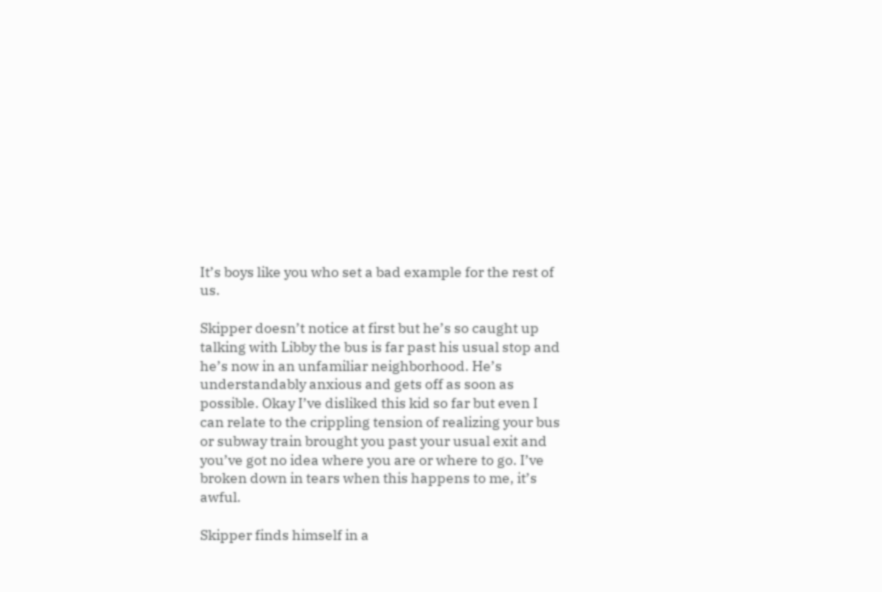It’s boys like you who set a bad example for the rest of us.

Skipper doesn’t notice at first but he’s so caught up talking with Libby the bus is far past his usual stop and he’s now in an unfamiliar neighborhood. He’s understandably anxious and gets off as soon as possible. Okay I’ve disliked this kid so far but even I can relate to the crippling tension of realizing your bus or subway train brought you past your usual exit and you’ve got no idea where you are or where to go. I’ve broken down in tears when this happens to me, it’s awful.

Skipper finds himself in a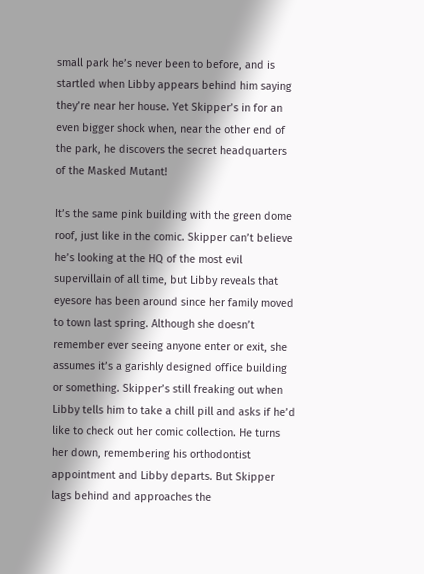small park he’s never been to before, and is startled when Libby appears behind him saying they’re near her house. Yet Skipper’s in for an even bigger shock when, near the other end of the park, he discovers the secret headquarters of the Masked Mutant!

It’s the same pink building with the green dome roof, just like in the comic. Skipper can’t believe he’s looking at the HQ of the most evil supervillain of all time, but Libby reveals that eyesore has been around since her family moved to town last spring. Although she doesn’t remember ever seeing anyone enter or exit, she assumes it’s a garishly designed office building or something. Skipper’s still freaking out when Libby tells him to take a chill pill and asks if he’d like to check out her comic collection. He turns her down, remembering his orthodontist appointment and Libby departs. But Skipper lags behind and approaches the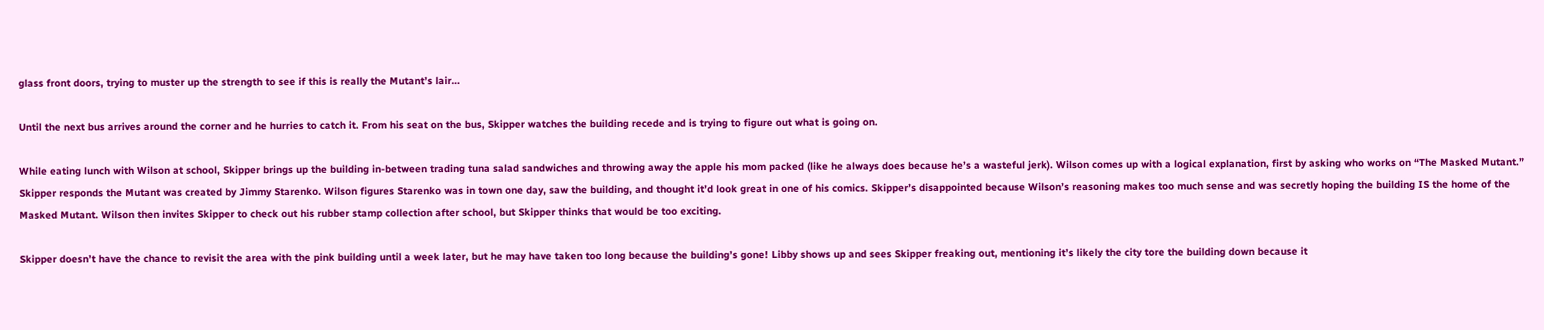glass front doors, trying to muster up the strength to see if this is really the Mutant’s lair…

Until the next bus arrives around the corner and he hurries to catch it. From his seat on the bus, Skipper watches the building recede and is trying to figure out what is going on.

While eating lunch with Wilson at school, Skipper brings up the building in-between trading tuna salad sandwiches and throwing away the apple his mom packed (like he always does because he’s a wasteful jerk). Wilson comes up with a logical explanation, first by asking who works on “The Masked Mutant.” Skipper responds the Mutant was created by Jimmy Starenko. Wilson figures Starenko was in town one day, saw the building, and thought it’d look great in one of his comics. Skipper’s disappointed because Wilson’s reasoning makes too much sense and was secretly hoping the building IS the home of the Masked Mutant. Wilson then invites Skipper to check out his rubber stamp collection after school, but Skipper thinks that would be too exciting.

Skipper doesn’t have the chance to revisit the area with the pink building until a week later, but he may have taken too long because the building’s gone! Libby shows up and sees Skipper freaking out, mentioning it’s likely the city tore the building down because it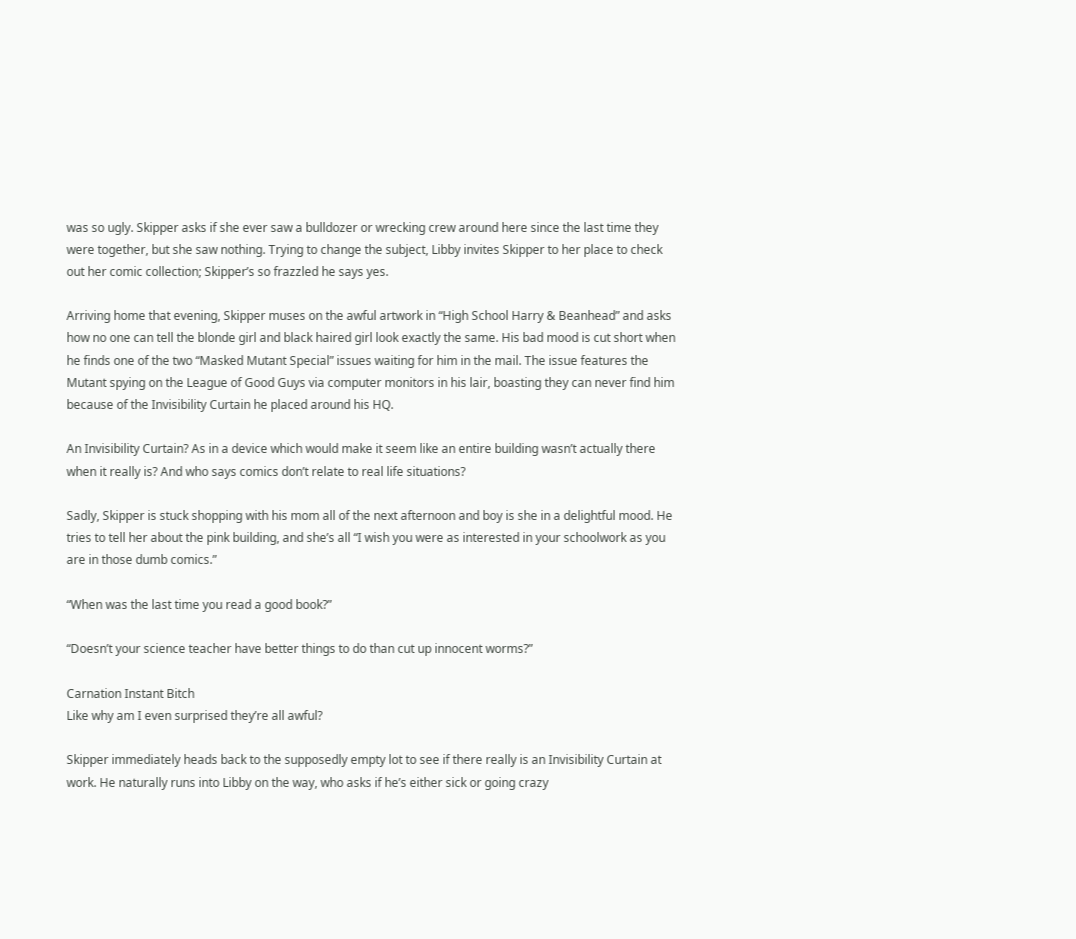was so ugly. Skipper asks if she ever saw a bulldozer or wrecking crew around here since the last time they were together, but she saw nothing. Trying to change the subject, Libby invites Skipper to her place to check out her comic collection; Skipper’s so frazzled he says yes.

Arriving home that evening, Skipper muses on the awful artwork in “High School Harry & Beanhead” and asks how no one can tell the blonde girl and black haired girl look exactly the same. His bad mood is cut short when he finds one of the two “Masked Mutant Special” issues waiting for him in the mail. The issue features the Mutant spying on the League of Good Guys via computer monitors in his lair, boasting they can never find him because of the Invisibility Curtain he placed around his HQ.

An Invisibility Curtain? As in a device which would make it seem like an entire building wasn’t actually there when it really is? And who says comics don’t relate to real life situations?

Sadly, Skipper is stuck shopping with his mom all of the next afternoon and boy is she in a delightful mood. He tries to tell her about the pink building, and she’s all “I wish you were as interested in your schoolwork as you are in those dumb comics.”

“When was the last time you read a good book?”

“Doesn’t your science teacher have better things to do than cut up innocent worms?”

Carnation Instant Bitch
Like why am I even surprised they’re all awful?

Skipper immediately heads back to the supposedly empty lot to see if there really is an Invisibility Curtain at work. He naturally runs into Libby on the way, who asks if he’s either sick or going crazy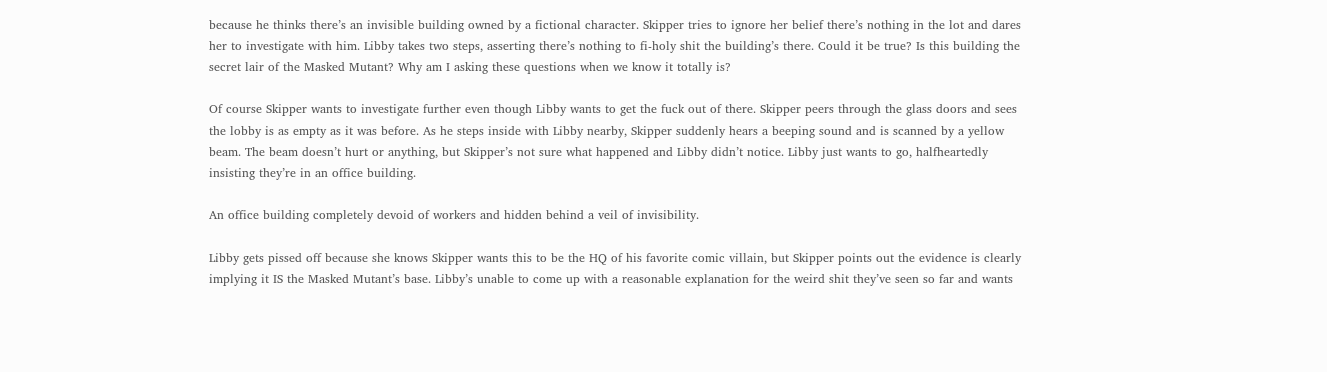because he thinks there’s an invisible building owned by a fictional character. Skipper tries to ignore her belief there’s nothing in the lot and dares her to investigate with him. Libby takes two steps, asserting there’s nothing to fi-holy shit the building’s there. Could it be true? Is this building the secret lair of the Masked Mutant? Why am I asking these questions when we know it totally is?

Of course Skipper wants to investigate further even though Libby wants to get the fuck out of there. Skipper peers through the glass doors and sees the lobby is as empty as it was before. As he steps inside with Libby nearby, Skipper suddenly hears a beeping sound and is scanned by a yellow beam. The beam doesn’t hurt or anything, but Skipper’s not sure what happened and Libby didn’t notice. Libby just wants to go, halfheartedly insisting they’re in an office building.

An office building completely devoid of workers and hidden behind a veil of invisibility.

Libby gets pissed off because she knows Skipper wants this to be the HQ of his favorite comic villain, but Skipper points out the evidence is clearly implying it IS the Masked Mutant’s base. Libby’s unable to come up with a reasonable explanation for the weird shit they’ve seen so far and wants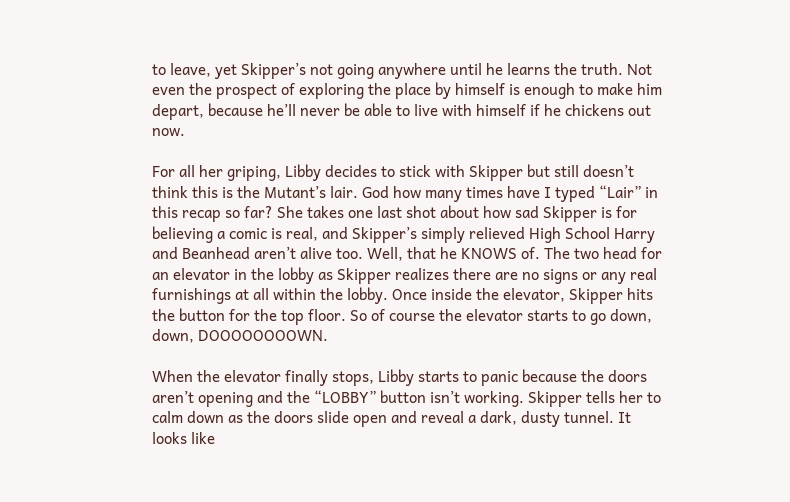to leave, yet Skipper’s not going anywhere until he learns the truth. Not even the prospect of exploring the place by himself is enough to make him depart, because he’ll never be able to live with himself if he chickens out now.

For all her griping, Libby decides to stick with Skipper but still doesn’t think this is the Mutant’s lair. God how many times have I typed “Lair” in this recap so far? She takes one last shot about how sad Skipper is for believing a comic is real, and Skipper’s simply relieved High School Harry and Beanhead aren’t alive too. Well, that he KNOWS of. The two head for an elevator in the lobby as Skipper realizes there are no signs or any real furnishings at all within the lobby. Once inside the elevator, Skipper hits the button for the top floor. So of course the elevator starts to go down, down, DOOOOOOOOWN.

When the elevator finally stops, Libby starts to panic because the doors aren’t opening and the “LOBBY” button isn’t working. Skipper tells her to calm down as the doors slide open and reveal a dark, dusty tunnel. It looks like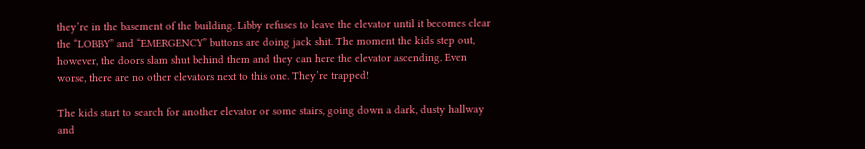they’re in the basement of the building. Libby refuses to leave the elevator until it becomes clear the “LOBBY” and “EMERGENCY” buttons are doing jack shit. The moment the kids step out, however, the doors slam shut behind them and they can here the elevator ascending. Even worse, there are no other elevators next to this one. They’re trapped!

The kids start to search for another elevator or some stairs, going down a dark, dusty hallway and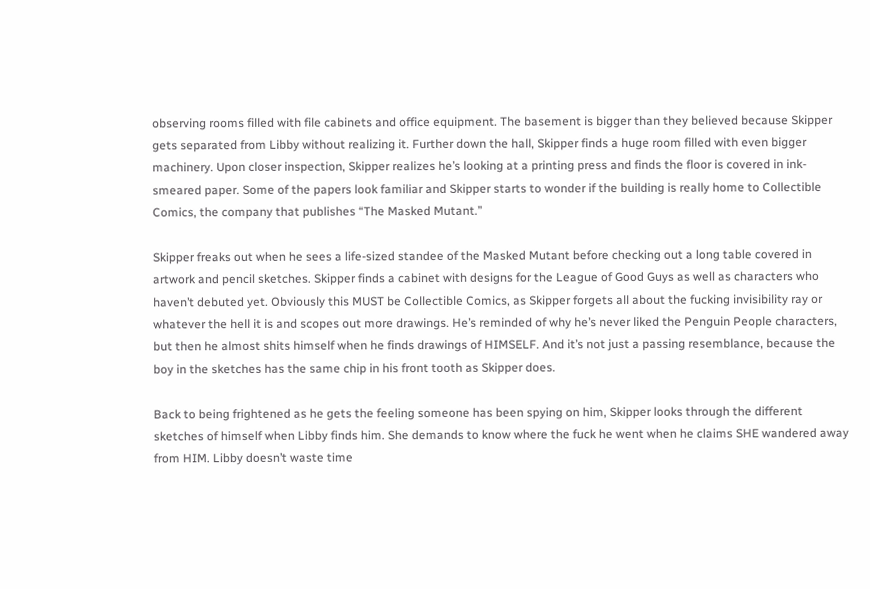observing rooms filled with file cabinets and office equipment. The basement is bigger than they believed because Skipper gets separated from Libby without realizing it. Further down the hall, Skipper finds a huge room filled with even bigger machinery. Upon closer inspection, Skipper realizes he’s looking at a printing press and finds the floor is covered in ink-smeared paper. Some of the papers look familiar and Skipper starts to wonder if the building is really home to Collectible Comics, the company that publishes “The Masked Mutant.”

Skipper freaks out when he sees a life-sized standee of the Masked Mutant before checking out a long table covered in artwork and pencil sketches. Skipper finds a cabinet with designs for the League of Good Guys as well as characters who haven’t debuted yet. Obviously this MUST be Collectible Comics, as Skipper forgets all about the fucking invisibility ray or whatever the hell it is and scopes out more drawings. He’s reminded of why he’s never liked the Penguin People characters, but then he almost shits himself when he finds drawings of HIMSELF. And it’s not just a passing resemblance, because the boy in the sketches has the same chip in his front tooth as Skipper does.

Back to being frightened as he gets the feeling someone has been spying on him, Skipper looks through the different sketches of himself when Libby finds him. She demands to know where the fuck he went when he claims SHE wandered away from HIM. Libby doesn’t waste time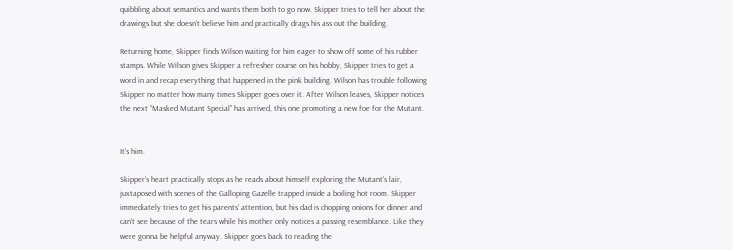quibbling about semantics and wants them both to go now. Skipper tries to tell her about the drawings but she doesn’t believe him and practically drags his ass out the building.

Returning home, Skipper finds Wilson waiting for him eager to show off some of his rubber stamps. While Wilson gives Skipper a refresher course on his hobby, Skipper tries to get a word in and recap everything that happened in the pink building. Wilson has trouble following Skipper no matter how many times Skipper goes over it. After Wilson leaves, Skipper notices the next “Masked Mutant Special” has arrived, this one promoting a new foe for the Mutant.


It’s him.

Skipper’s heart practically stops as he reads about himself exploring the Mutant’s lair, juxtaposed with scenes of the Galloping Gazelle trapped inside a boiling hot room. Skipper immediately tries to get his parents’ attention, but his dad is chopping onions for dinner and can’t see because of the tears while his mother only notices a passing resemblance. Like they were gonna be helpful anyway. Skipper goes back to reading the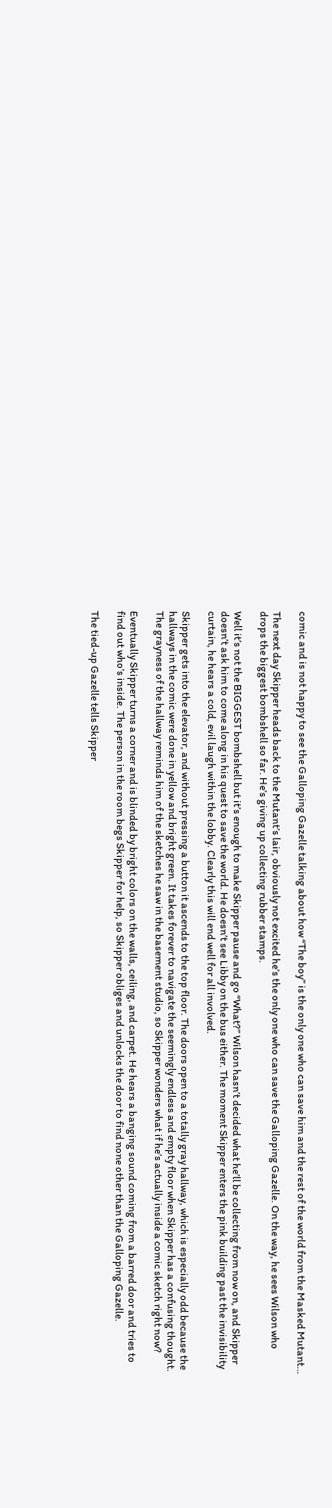comic and is not happy to see the Galloping Gazelle talking about how “The boy” is the only one who can save him and the rest of the world from the Masked Mutant…

The next day Skipper heads back to the Mutant’s lair, obviously not excited he’s the only one who can save the Galloping Gazelle. On the way, he sees Wilson who drops the biggest bombshell so far. He’s giving up collecting rubber stamps.

Well it’s not the BIGGEST bombshell but it’s enough to make Skipper pause and go “What?” Wilson hasn’t decided what he’ll be collecting from now on, and Skipper doesn’t ask him to come along in his quest to save the world. He doesn’t see Libby on the bus either. The moment Skipper enters the pink building past the invisibility curtain, he hears a cold, evil laugh within the lobby. Clearly this will end well for all involved.

Skipper gets into the elevator, and without pressing a button it ascends to the top floor. The doors open to a totally gray hallway, which is especially odd because the hallways in the comic were done in yellow and bright green. It takes forever to navigate the seemingly endless and empty floor when Skipper has a confusing thought. The grayness of the hallway reminds him of the sketches he saw in the basement studio, so Skipper wonders what if he’s actually inside a comic sketch right now?

Eventually Skipper turns a corner and is blinded by bright colors on the walls, ceiling, and carpet. He hears a banging sound coming from a barred door and tries to find out who’s inside. The person in the room begs Skipper for help, so Skipper obliges and unlocks the door to find none other than the Galloping Gazelle.

The tied-up Gazelle tells Skipper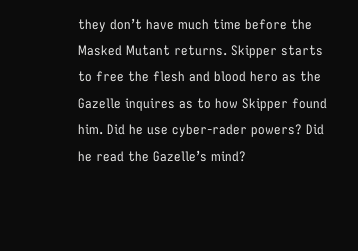they don’t have much time before the Masked Mutant returns. Skipper starts to free the flesh and blood hero as the Gazelle inquires as to how Skipper found him. Did he use cyber-rader powers? Did he read the Gazelle’s mind?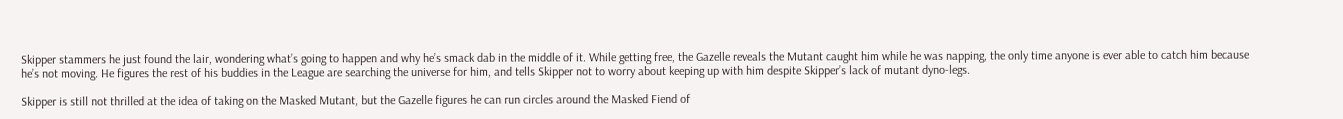Skipper stammers he just found the lair, wondering what’s going to happen and why he’s smack dab in the middle of it. While getting free, the Gazelle reveals the Mutant caught him while he was napping, the only time anyone is ever able to catch him because he’s not moving. He figures the rest of his buddies in the League are searching the universe for him, and tells Skipper not to worry about keeping up with him despite Skipper’s lack of mutant dyno-legs.

Skipper is still not thrilled at the idea of taking on the Masked Mutant, but the Gazelle figures he can run circles around the Masked Fiend of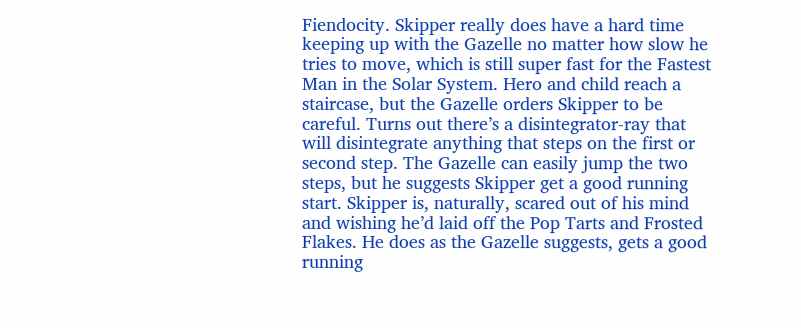Fiendocity. Skipper really does have a hard time keeping up with the Gazelle no matter how slow he tries to move, which is still super fast for the Fastest Man in the Solar System. Hero and child reach a staircase, but the Gazelle orders Skipper to be careful. Turns out there’s a disintegrator-ray that will disintegrate anything that steps on the first or second step. The Gazelle can easily jump the two steps, but he suggests Skipper get a good running start. Skipper is, naturally, scared out of his mind and wishing he’d laid off the Pop Tarts and Frosted Flakes. He does as the Gazelle suggests, gets a good running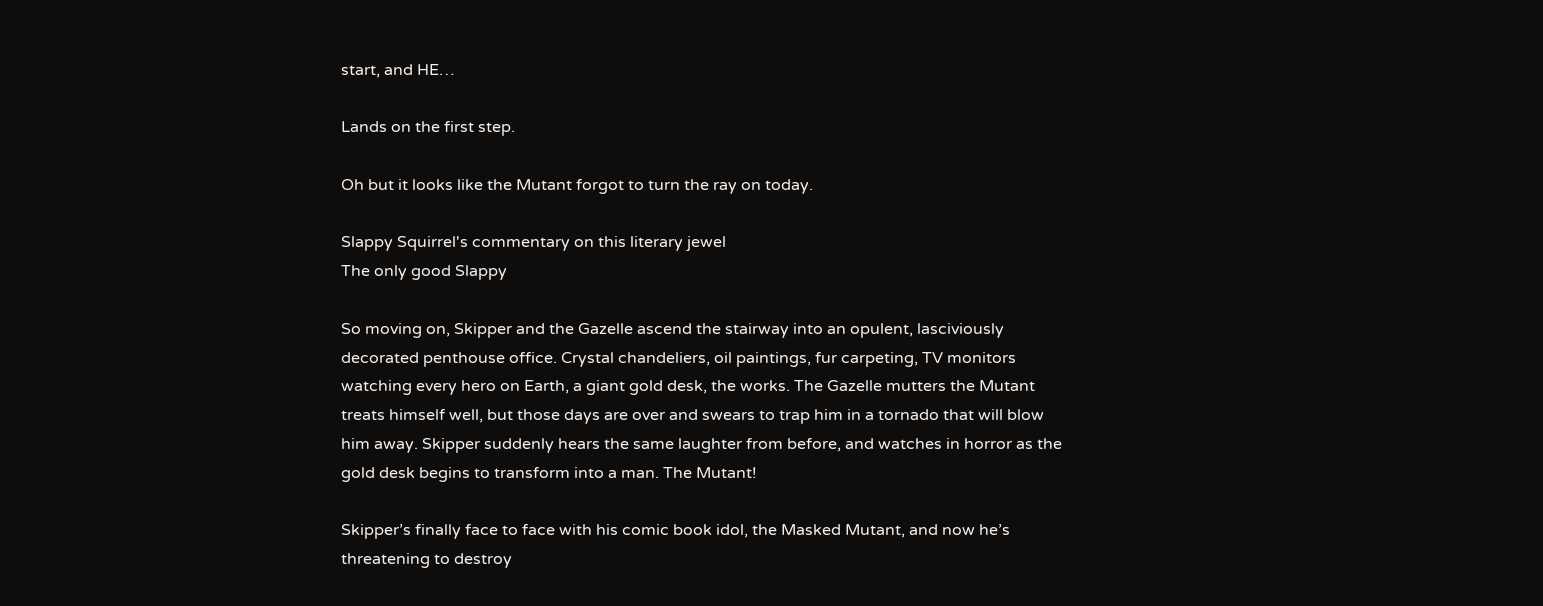start, and HE…

Lands on the first step.

Oh but it looks like the Mutant forgot to turn the ray on today.

Slappy Squirrel's commentary on this literary jewel
The only good Slappy

So moving on, Skipper and the Gazelle ascend the stairway into an opulent, lasciviously decorated penthouse office. Crystal chandeliers, oil paintings, fur carpeting, TV monitors watching every hero on Earth, a giant gold desk, the works. The Gazelle mutters the Mutant treats himself well, but those days are over and swears to trap him in a tornado that will blow him away. Skipper suddenly hears the same laughter from before, and watches in horror as the gold desk begins to transform into a man. The Mutant!

Skipper’s finally face to face with his comic book idol, the Masked Mutant, and now he’s threatening to destroy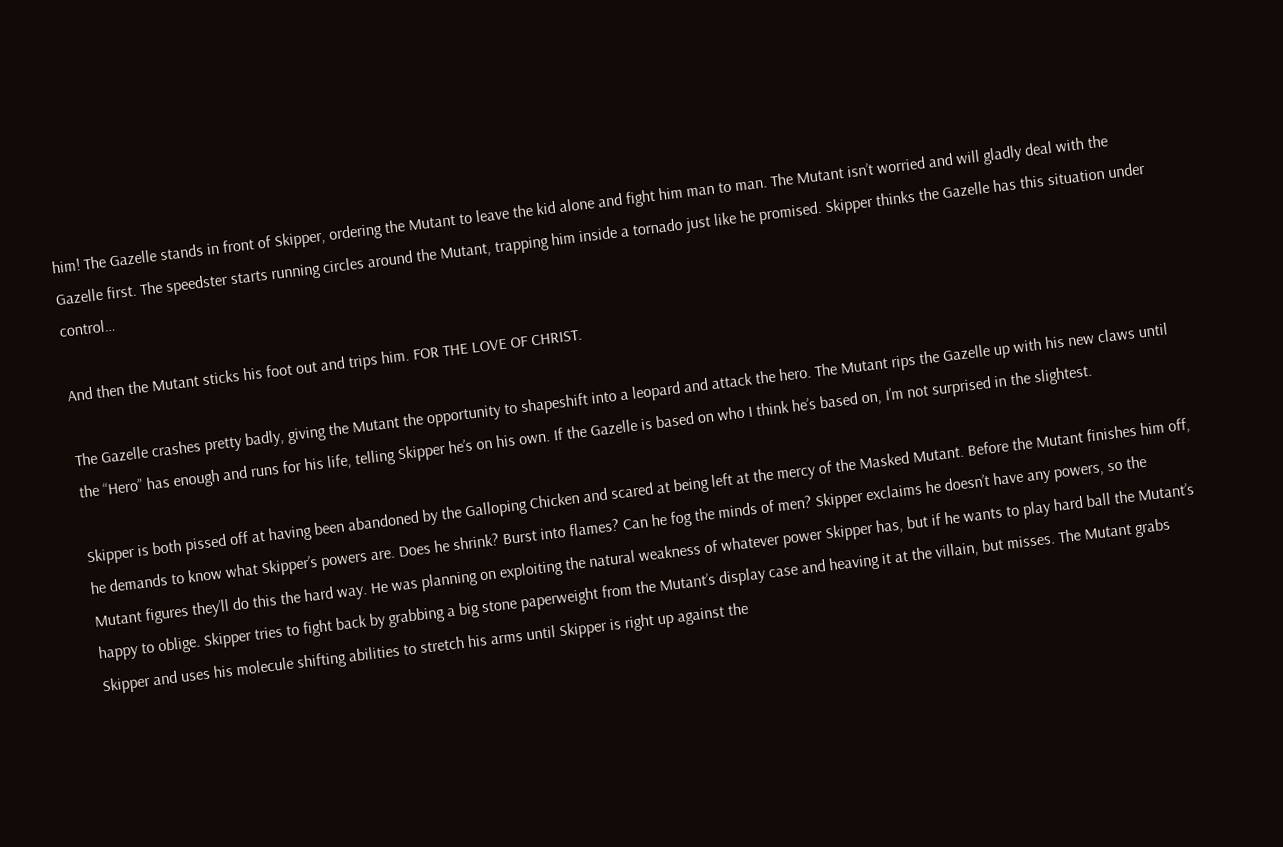him! The Gazelle stands in front of Skipper, ordering the Mutant to leave the kid alone and fight him man to man. The Mutant isn’t worried and will gladly deal with the Gazelle first. The speedster starts running circles around the Mutant, trapping him inside a tornado just like he promised. Skipper thinks the Gazelle has this situation under control…

And then the Mutant sticks his foot out and trips him. FOR THE LOVE OF CHRIST.

The Gazelle crashes pretty badly, giving the Mutant the opportunity to shapeshift into a leopard and attack the hero. The Mutant rips the Gazelle up with his new claws until the “Hero” has enough and runs for his life, telling Skipper he’s on his own. If the Gazelle is based on who I think he’s based on, I’m not surprised in the slightest.

Skipper is both pissed off at having been abandoned by the Galloping Chicken and scared at being left at the mercy of the Masked Mutant. Before the Mutant finishes him off, he demands to know what Skipper’s powers are. Does he shrink? Burst into flames? Can he fog the minds of men? Skipper exclaims he doesn’t have any powers, so the Mutant figures they’ll do this the hard way. He was planning on exploiting the natural weakness of whatever power Skipper has, but if he wants to play hard ball the Mutant’s happy to oblige. Skipper tries to fight back by grabbing a big stone paperweight from the Mutant’s display case and heaving it at the villain, but misses. The Mutant grabs Skipper and uses his molecule shifting abilities to stretch his arms until Skipper is right up against the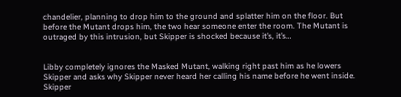chandelier, planning to drop him to the ground and splatter him on the floor. But before the Mutant drops him, the two hear someone enter the room. The Mutant is outraged by this intrusion, but Skipper is shocked because it’s, it’s…


Libby completely ignores the Masked Mutant, walking right past him as he lowers Skipper and asks why Skipper never heard her calling his name before he went inside. Skipper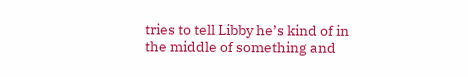tries to tell Libby he’s kind of in the middle of something and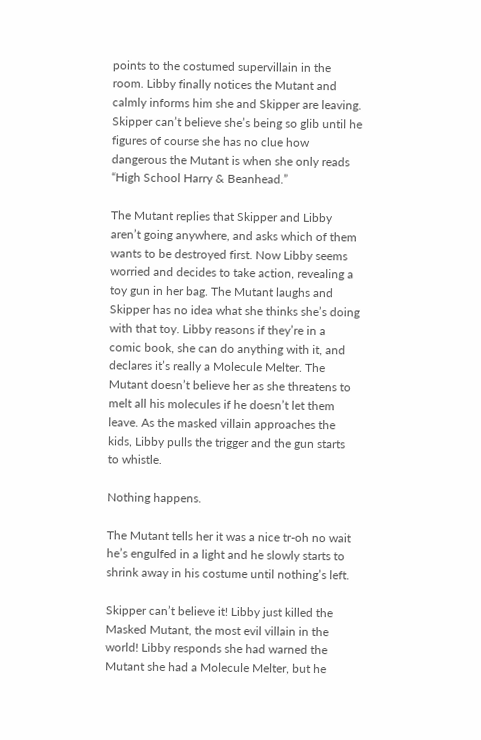points to the costumed supervillain in the room. Libby finally notices the Mutant and calmly informs him she and Skipper are leaving. Skipper can’t believe she’s being so glib until he figures of course she has no clue how dangerous the Mutant is when she only reads “High School Harry & Beanhead.”

The Mutant replies that Skipper and Libby aren’t going anywhere, and asks which of them wants to be destroyed first. Now Libby seems worried and decides to take action, revealing a toy gun in her bag. The Mutant laughs and Skipper has no idea what she thinks she’s doing with that toy. Libby reasons if they’re in a comic book, she can do anything with it, and declares it’s really a Molecule Melter. The Mutant doesn’t believe her as she threatens to melt all his molecules if he doesn’t let them leave. As the masked villain approaches the kids, Libby pulls the trigger and the gun starts to whistle.

Nothing happens.

The Mutant tells her it was a nice tr-oh no wait he’s engulfed in a light and he slowly starts to shrink away in his costume until nothing’s left.

Skipper can’t believe it! Libby just killed the Masked Mutant, the most evil villain in the world! Libby responds she had warned the Mutant she had a Molecule Melter, but he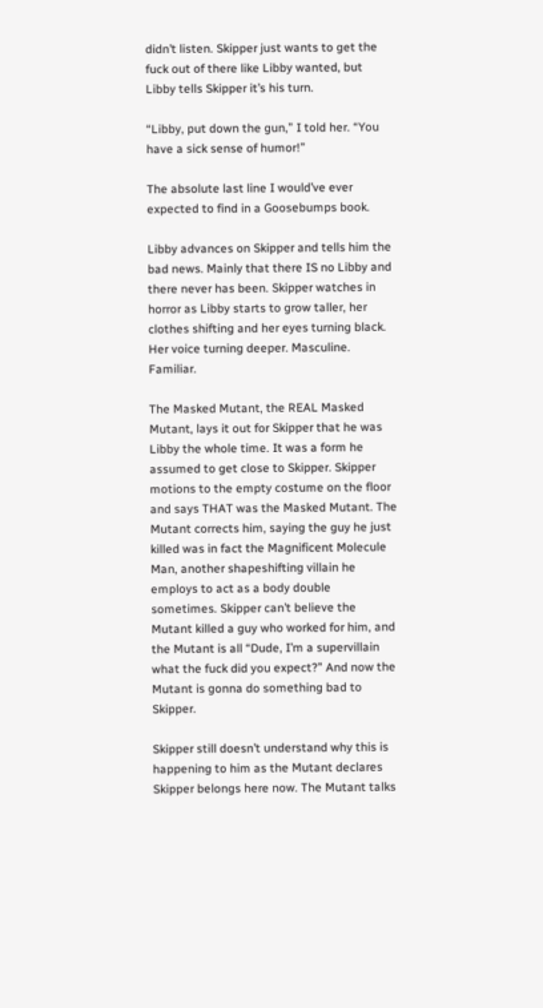didn’t listen. Skipper just wants to get the fuck out of there like Libby wanted, but Libby tells Skipper it’s his turn.

“Libby, put down the gun,” I told her. “You have a sick sense of humor!”

The absolute last line I would’ve ever expected to find in a Goosebumps book.

Libby advances on Skipper and tells him the bad news. Mainly that there IS no Libby and there never has been. Skipper watches in horror as Libby starts to grow taller, her clothes shifting and her eyes turning black. Her voice turning deeper. Masculine. Familiar.

The Masked Mutant, the REAL Masked Mutant, lays it out for Skipper that he was Libby the whole time. It was a form he assumed to get close to Skipper. Skipper motions to the empty costume on the floor and says THAT was the Masked Mutant. The Mutant corrects him, saying the guy he just killed was in fact the Magnificent Molecule Man, another shapeshifting villain he employs to act as a body double sometimes. Skipper can’t believe the Mutant killed a guy who worked for him, and the Mutant is all “Dude, I’m a supervillain what the fuck did you expect?” And now the Mutant is gonna do something bad to Skipper.

Skipper still doesn’t understand why this is happening to him as the Mutant declares Skipper belongs here now. The Mutant talks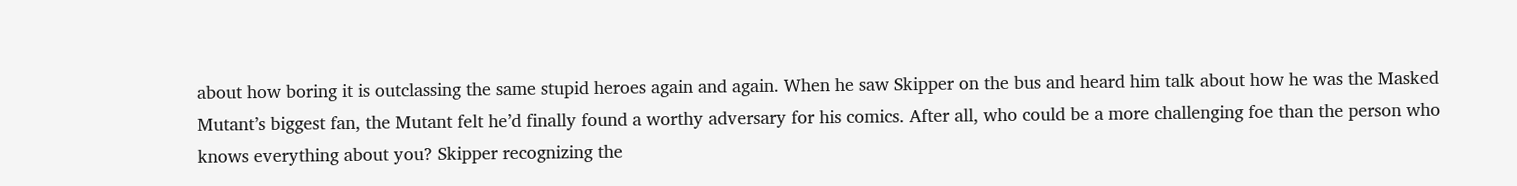about how boring it is outclassing the same stupid heroes again and again. When he saw Skipper on the bus and heard him talk about how he was the Masked Mutant’s biggest fan, the Mutant felt he’d finally found a worthy adversary for his comics. After all, who could be a more challenging foe than the person who knows everything about you? Skipper recognizing the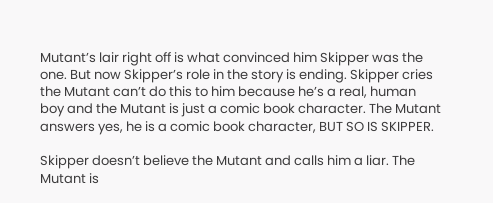Mutant’s lair right off is what convinced him Skipper was the one. But now Skipper’s role in the story is ending. Skipper cries the Mutant can’t do this to him because he’s a real, human boy and the Mutant is just a comic book character. The Mutant answers yes, he is a comic book character, BUT SO IS SKIPPER.

Skipper doesn’t believe the Mutant and calls him a liar. The Mutant is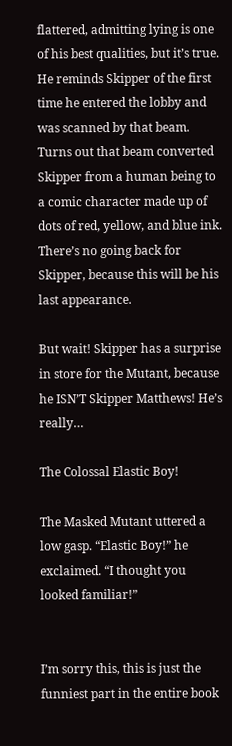flattered, admitting lying is one of his best qualities, but it’s true. He reminds Skipper of the first time he entered the lobby and was scanned by that beam. Turns out that beam converted Skipper from a human being to a comic character made up of dots of red, yellow, and blue ink. There’s no going back for Skipper, because this will be his last appearance.

But wait! Skipper has a surprise in store for the Mutant, because he ISN’T Skipper Matthews! He’s really…

The Colossal Elastic Boy!

The Masked Mutant uttered a low gasp. “Elastic Boy!” he exclaimed. “I thought you looked familiar!”


I’m sorry this, this is just the funniest part in the entire book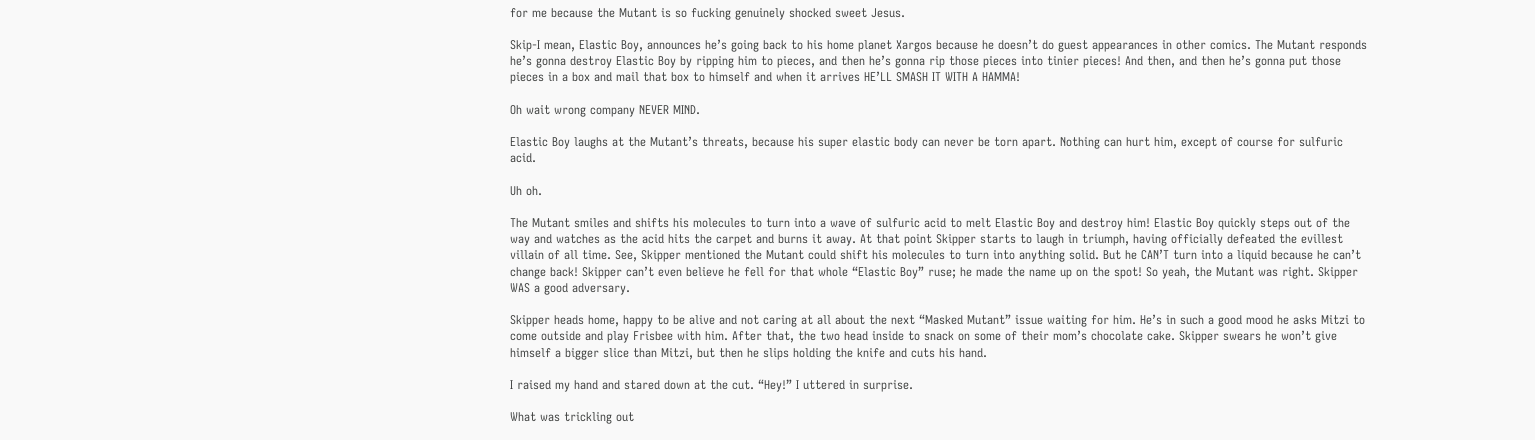for me because the Mutant is so fucking genuinely shocked sweet Jesus.

Skip-I mean, Elastic Boy, announces he’s going back to his home planet Xargos because he doesn’t do guest appearances in other comics. The Mutant responds he’s gonna destroy Elastic Boy by ripping him to pieces, and then he’s gonna rip those pieces into tinier pieces! And then, and then he’s gonna put those pieces in a box and mail that box to himself and when it arrives HE’LL SMASH IT WITH A HAMMA!

Oh wait wrong company NEVER MIND.

Elastic Boy laughs at the Mutant’s threats, because his super elastic body can never be torn apart. Nothing can hurt him, except of course for sulfuric acid.

Uh oh.

The Mutant smiles and shifts his molecules to turn into a wave of sulfuric acid to melt Elastic Boy and destroy him! Elastic Boy quickly steps out of the way and watches as the acid hits the carpet and burns it away. At that point Skipper starts to laugh in triumph, having officially defeated the evillest villain of all time. See, Skipper mentioned the Mutant could shift his molecules to turn into anything solid. But he CAN’T turn into a liquid because he can’t change back! Skipper can’t even believe he fell for that whole “Elastic Boy” ruse; he made the name up on the spot! So yeah, the Mutant was right. Skipper WAS a good adversary.

Skipper heads home, happy to be alive and not caring at all about the next “Masked Mutant” issue waiting for him. He’s in such a good mood he asks Mitzi to come outside and play Frisbee with him. After that, the two head inside to snack on some of their mom’s chocolate cake. Skipper swears he won’t give himself a bigger slice than Mitzi, but then he slips holding the knife and cuts his hand.

I raised my hand and stared down at the cut. “Hey!” I uttered in surprise.

What was trickling out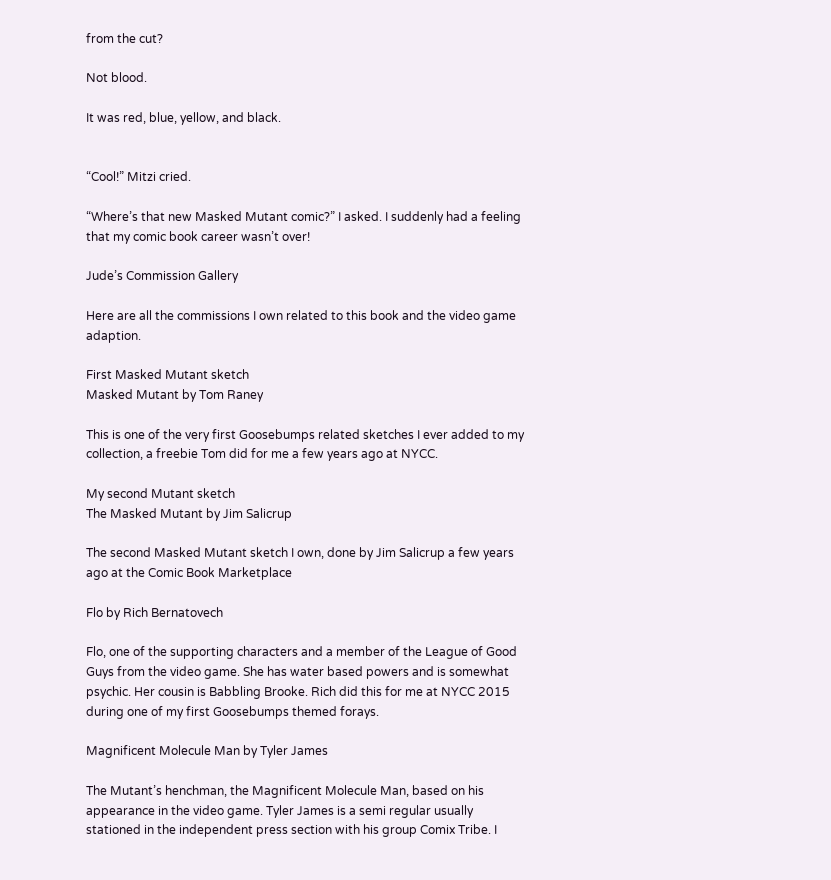from the cut?

Not blood.

It was red, blue, yellow, and black.


“Cool!” Mitzi cried.

“Where’s that new Masked Mutant comic?” I asked. I suddenly had a feeling that my comic book career wasn’t over!

Jude’s Commission Gallery

Here are all the commissions I own related to this book and the video game adaption.

First Masked Mutant sketch
Masked Mutant by Tom Raney

This is one of the very first Goosebumps related sketches I ever added to my collection, a freebie Tom did for me a few years ago at NYCC.

My second Mutant sketch
The Masked Mutant by Jim Salicrup

The second Masked Mutant sketch I own, done by Jim Salicrup a few years ago at the Comic Book Marketplace

Flo by Rich Bernatovech

Flo, one of the supporting characters and a member of the League of Good Guys from the video game. She has water based powers and is somewhat psychic. Her cousin is Babbling Brooke. Rich did this for me at NYCC 2015 during one of my first Goosebumps themed forays.

Magnificent Molecule Man by Tyler James

The Mutant’s henchman, the Magnificent Molecule Man, based on his appearance in the video game. Tyler James is a semi regular usually stationed in the independent press section with his group Comix Tribe. I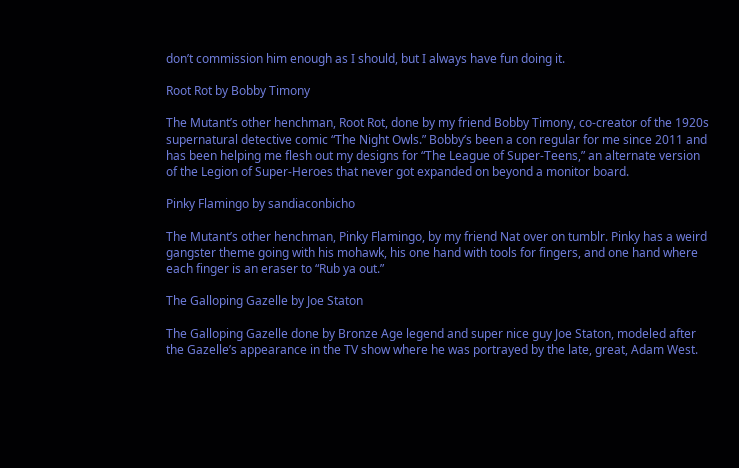don’t commission him enough as I should, but I always have fun doing it.

Root Rot by Bobby Timony

The Mutant’s other henchman, Root Rot, done by my friend Bobby Timony, co-creator of the 1920s supernatural detective comic “The Night Owls.” Bobby’s been a con regular for me since 2011 and has been helping me flesh out my designs for “The League of Super-Teens,” an alternate version of the Legion of Super-Heroes that never got expanded on beyond a monitor board.

Pinky Flamingo by sandiaconbicho

The Mutant’s other henchman, Pinky Flamingo, by my friend Nat over on tumblr. Pinky has a weird gangster theme going with his mohawk, his one hand with tools for fingers, and one hand where each finger is an eraser to “Rub ya out.”

The Galloping Gazelle by Joe Staton

The Galloping Gazelle done by Bronze Age legend and super nice guy Joe Staton, modeled after the Gazelle’s appearance in the TV show where he was portrayed by the late, great, Adam West.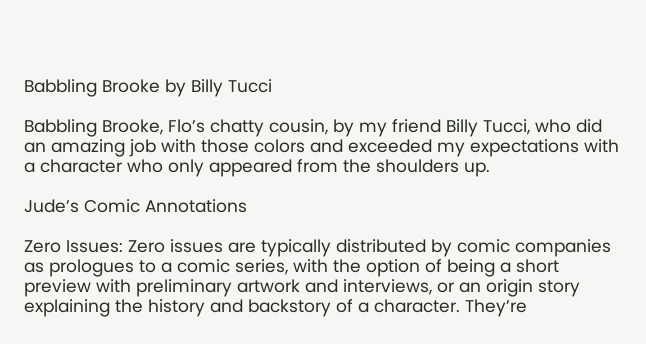Babbling Brooke by Billy Tucci

Babbling Brooke, Flo’s chatty cousin, by my friend Billy Tucci, who did an amazing job with those colors and exceeded my expectations with a character who only appeared from the shoulders up.

Jude’s Comic Annotations

Zero Issues: Zero issues are typically distributed by comic companies as prologues to a comic series, with the option of being a short preview with preliminary artwork and interviews, or an origin story explaining the history and backstory of a character. They’re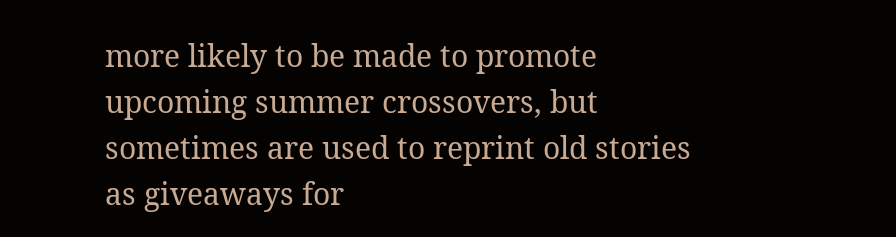more likely to be made to promote upcoming summer crossovers, but sometimes are used to reprint old stories as giveaways for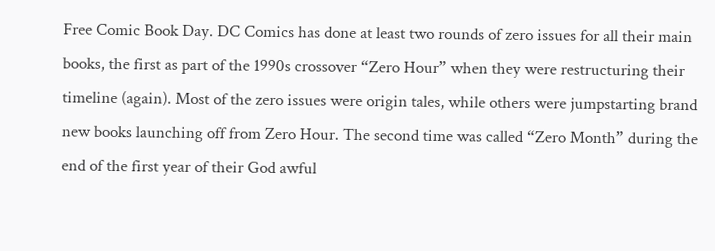Free Comic Book Day. DC Comics has done at least two rounds of zero issues for all their main books, the first as part of the 1990s crossover “Zero Hour” when they were restructuring their timeline (again). Most of the zero issues were origin tales, while others were jumpstarting brand new books launching off from Zero Hour. The second time was called “Zero Month” during the end of the first year of their God awful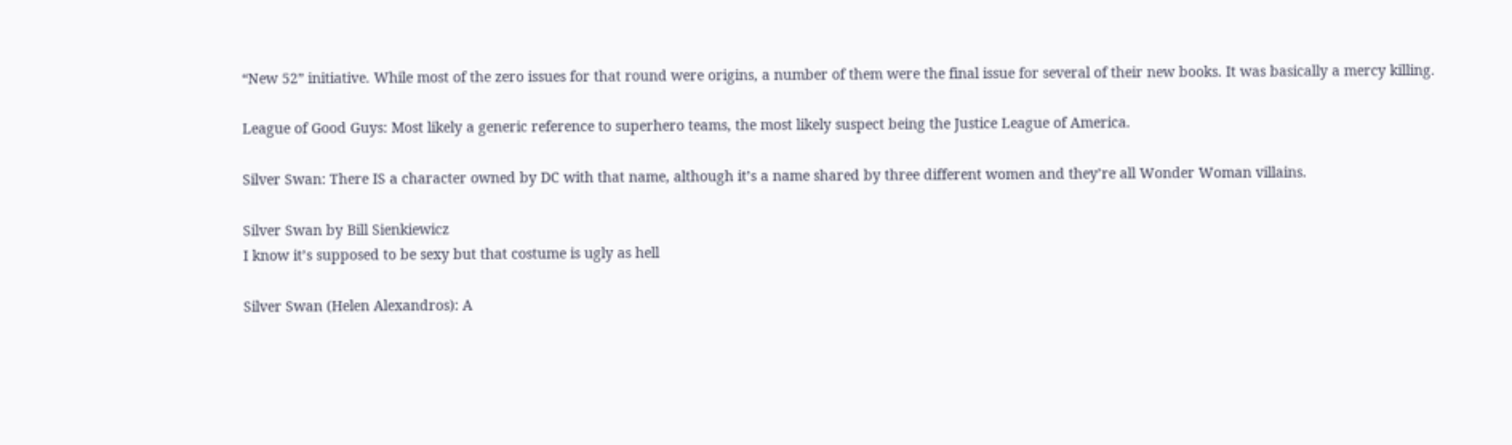“New 52” initiative. While most of the zero issues for that round were origins, a number of them were the final issue for several of their new books. It was basically a mercy killing.

League of Good Guys: Most likely a generic reference to superhero teams, the most likely suspect being the Justice League of America.

Silver Swan: There IS a character owned by DC with that name, although it’s a name shared by three different women and they’re all Wonder Woman villains.

Silver Swan by Bill Sienkiewicz
I know it’s supposed to be sexy but that costume is ugly as hell

Silver Swan (Helen Alexandros): A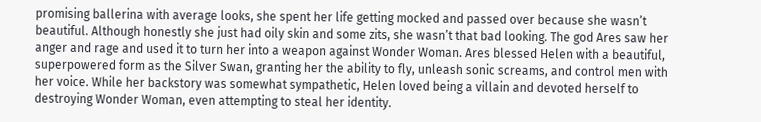promising ballerina with average looks, she spent her life getting mocked and passed over because she wasn’t beautiful. Although honestly she just had oily skin and some zits, she wasn’t that bad looking. The god Ares saw her anger and rage and used it to turn her into a weapon against Wonder Woman. Ares blessed Helen with a beautiful, superpowered form as the Silver Swan, granting her the ability to fly, unleash sonic screams, and control men with her voice. While her backstory was somewhat sympathetic, Helen loved being a villain and devoted herself to destroying Wonder Woman, even attempting to steal her identity.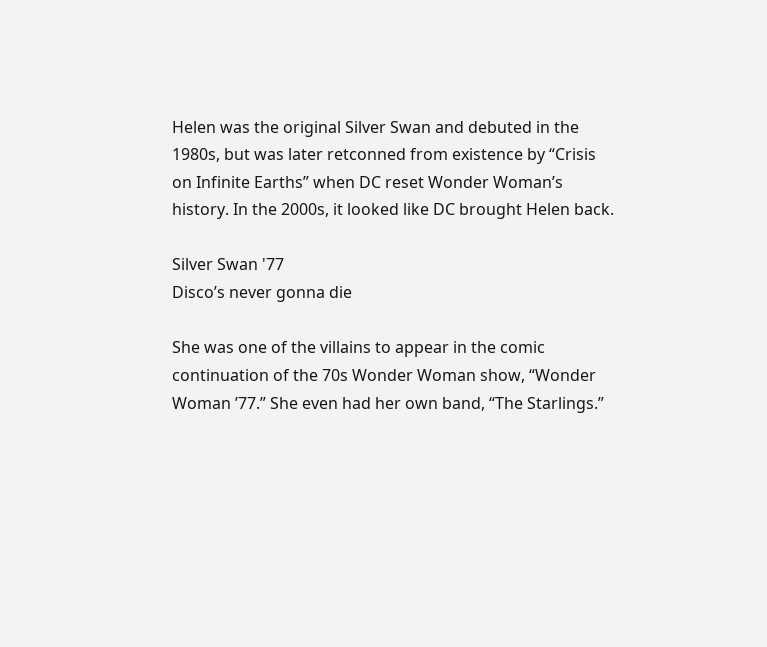Helen was the original Silver Swan and debuted in the 1980s, but was later retconned from existence by “Crisis on Infinite Earths” when DC reset Wonder Woman’s history. In the 2000s, it looked like DC brought Helen back.

Silver Swan '77
Disco’s never gonna die

She was one of the villains to appear in the comic continuation of the 70s Wonder Woman show, “Wonder Woman ’77.” She even had her own band, “The Starlings.”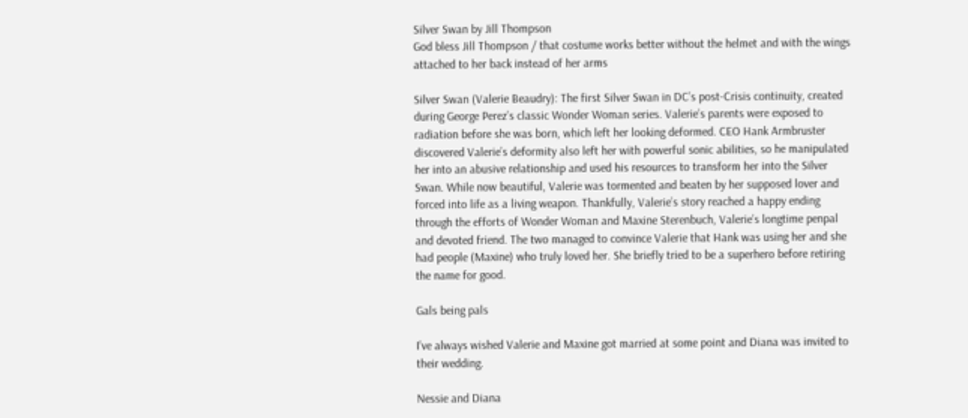Silver Swan by Jill Thompson
God bless Jill Thompson / that costume works better without the helmet and with the wings attached to her back instead of her arms

Silver Swan (Valerie Beaudry): The first Silver Swan in DC’s post-Crisis continuity, created during George Perez’s classic Wonder Woman series. Valerie’s parents were exposed to radiation before she was born, which left her looking deformed. CEO Hank Armbruster discovered Valerie’s deformity also left her with powerful sonic abilities, so he manipulated her into an abusive relationship and used his resources to transform her into the Silver Swan. While now beautiful, Valerie was tormented and beaten by her supposed lover and forced into life as a living weapon. Thankfully, Valerie’s story reached a happy ending through the efforts of Wonder Woman and Maxine Sterenbuch, Valerie’s longtime penpal and devoted friend. The two managed to convince Valerie that Hank was using her and she had people (Maxine) who truly loved her. She briefly tried to be a superhero before retiring the name for good.

Gals being pals

I’ve always wished Valerie and Maxine got married at some point and Diana was invited to their wedding.

Nessie and Diana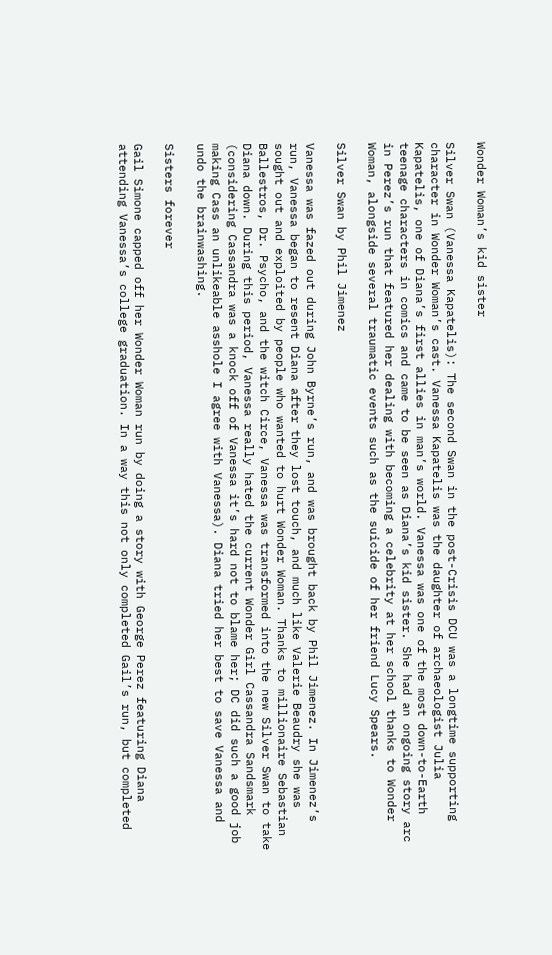Wonder Woman’s kid sister

Silver Swan (Vanessa Kapatelis): The second Swan in the post-Crisis DCU was a longtime supporting character in Wonder Woman’s cast. Vanessa Kapatelis was the daughter of archaeologist Julia Kapatelis, one of Diana’s first allies in man’s world. Vanessa was one of the most down-to-Earth teenage characters in comics and came to be seen as Diana’s kid sister. She had an ongoing story arc in Perez’s run that featured her dealing with becoming a celebrity at her school thanks to Wonder Woman, alongside several traumatic events such as the suicide of her friend Lucy Spears.

Silver Swan by Phil Jimenez

Vanessa was fazed out during John Byrne’s run, and was brought back by Phil Jimenez. In Jimenez’s run, Vanessa began to resent Diana after they lost touch, and much like Valerie Beaudry she was sought out and exploited by people who wanted to hurt Wonder Woman. Thanks to millionaire Sebastian Ballestros, Dr. Psycho, and the witch Circe, Vanessa was transformed into the new Silver Swan to take Diana down. During this period, Vanessa really hated the current Wonder Girl Cassandra Sandsmark (considering Cassandra was a knock off of Vanessa it’s hard not to blame her; DC did such a good job making Cass an unlikeable asshole I agree with Vanessa). Diana tried her best to save Vanessa and undo the brainwashing.

Sisters forever

Gail Simone capped off her Wonder Woman run by doing a story with George Perez featuring Diana attending Vanessa’s college graduation. In a way this not only completed Gail’s run, but completed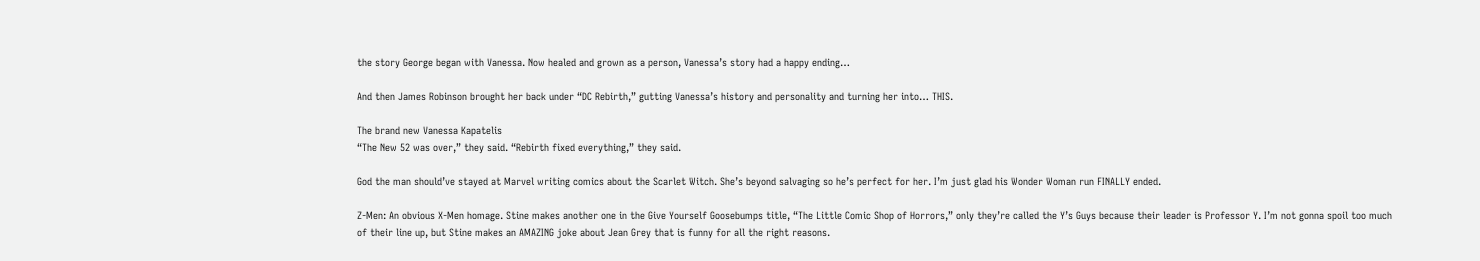the story George began with Vanessa. Now healed and grown as a person, Vanessa’s story had a happy ending…

And then James Robinson brought her back under “DC Rebirth,” gutting Vanessa’s history and personality and turning her into… THIS.

The brand new Vanessa Kapatelis
“The New 52 was over,” they said. “Rebirth fixed everything,” they said.

God the man should’ve stayed at Marvel writing comics about the Scarlet Witch. She’s beyond salvaging so he’s perfect for her. I’m just glad his Wonder Woman run FINALLY ended.

Z-Men: An obvious X-Men homage. Stine makes another one in the Give Yourself Goosebumps title, “The Little Comic Shop of Horrors,” only they’re called the Y’s Guys because their leader is Professor Y. I’m not gonna spoil too much of their line up, but Stine makes an AMAZING joke about Jean Grey that is funny for all the right reasons.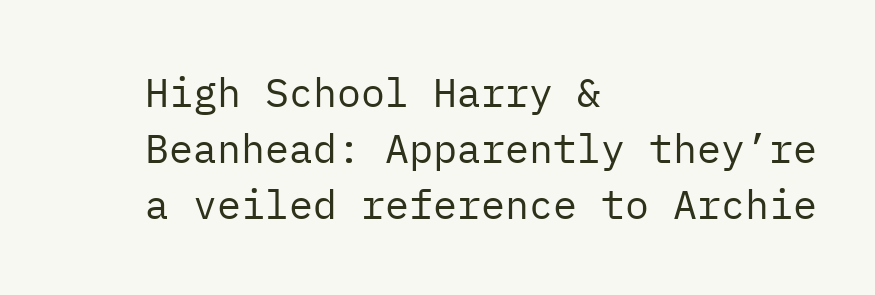High School Harry & Beanhead: Apparently they’re a veiled reference to Archie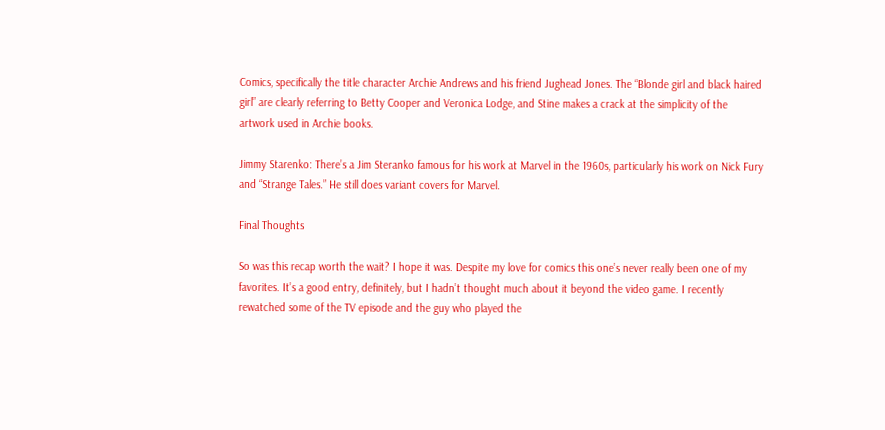Comics, specifically the title character Archie Andrews and his friend Jughead Jones. The “Blonde girl and black haired girl” are clearly referring to Betty Cooper and Veronica Lodge, and Stine makes a crack at the simplicity of the artwork used in Archie books.

Jimmy Starenko: There’s a Jim Steranko famous for his work at Marvel in the 1960s, particularly his work on Nick Fury and “Strange Tales.” He still does variant covers for Marvel.

Final Thoughts

So was this recap worth the wait? I hope it was. Despite my love for comics this one’s never really been one of my favorites. It’s a good entry, definitely, but I hadn’t thought much about it beyond the video game. I recently rewatched some of the TV episode and the guy who played the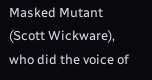Masked Mutant (Scott Wickware), who did the voice of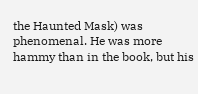the Haunted Mask) was phenomenal. He was more hammy than in the book, but his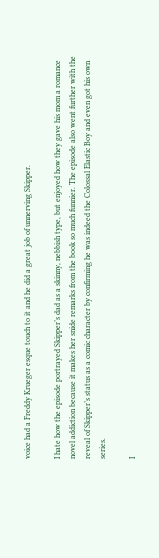voice had a Freddy Krueger esque touch to it and he did a great job of unnerving Skipper.

I hate how the episode portrayed Skipper’s dad as a skinny, nebbish type, but enjoyed how they gave his mom a romance novel addiction because it makes her snide remarks from the book so much funnier. The episode also went further with the reveal of Skipper’s status as a comic character by confirming he was indeed the Colossal Elastic Boy and even got his own series.

I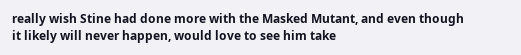really wish Stine had done more with the Masked Mutant, and even though it likely will never happen, would love to see him take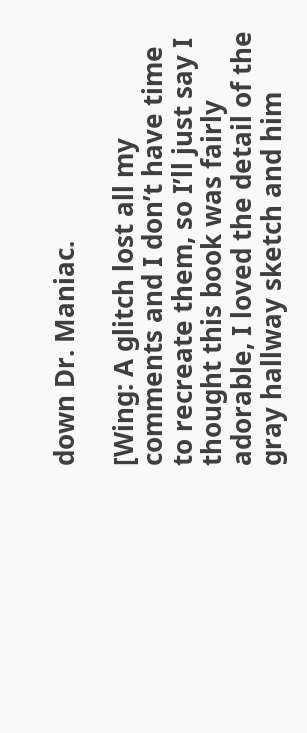down Dr. Maniac.

[Wing: A glitch lost all my comments and I don’t have time to recreate them, so I’ll just say I thought this book was fairly adorable, I loved the detail of the gray hallway sketch and him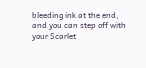bleeding ink at the end, and you can step off with your Scarlet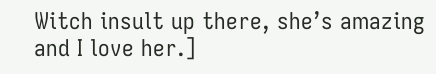Witch insult up there, she’s amazing and I love her.]